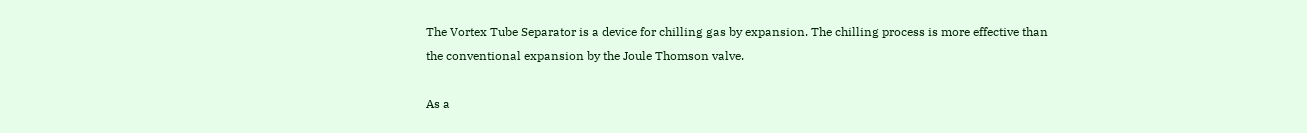The Vortex Tube Separator is a device for chilling gas by expansion. The chilling process is more effective than the conventional expansion by the Joule Thomson valve.

As a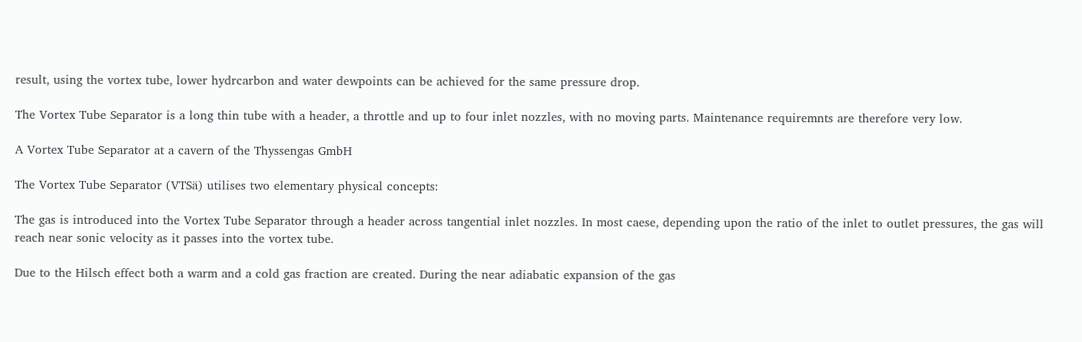result, using the vortex tube, lower hydrcarbon and water dewpoints can be achieved for the same pressure drop.

The Vortex Tube Separator is a long thin tube with a header, a throttle and up to four inlet nozzles, with no moving parts. Maintenance requiremnts are therefore very low.

A Vortex Tube Separator at a cavern of the Thyssengas GmbH

The Vortex Tube Separator (VTSä) utilises two elementary physical concepts:

The gas is introduced into the Vortex Tube Separator through a header across tangential inlet nozzles. In most caese, depending upon the ratio of the inlet to outlet pressures, the gas will reach near sonic velocity as it passes into the vortex tube.

Due to the Hilsch effect both a warm and a cold gas fraction are created. During the near adiabatic expansion of the gas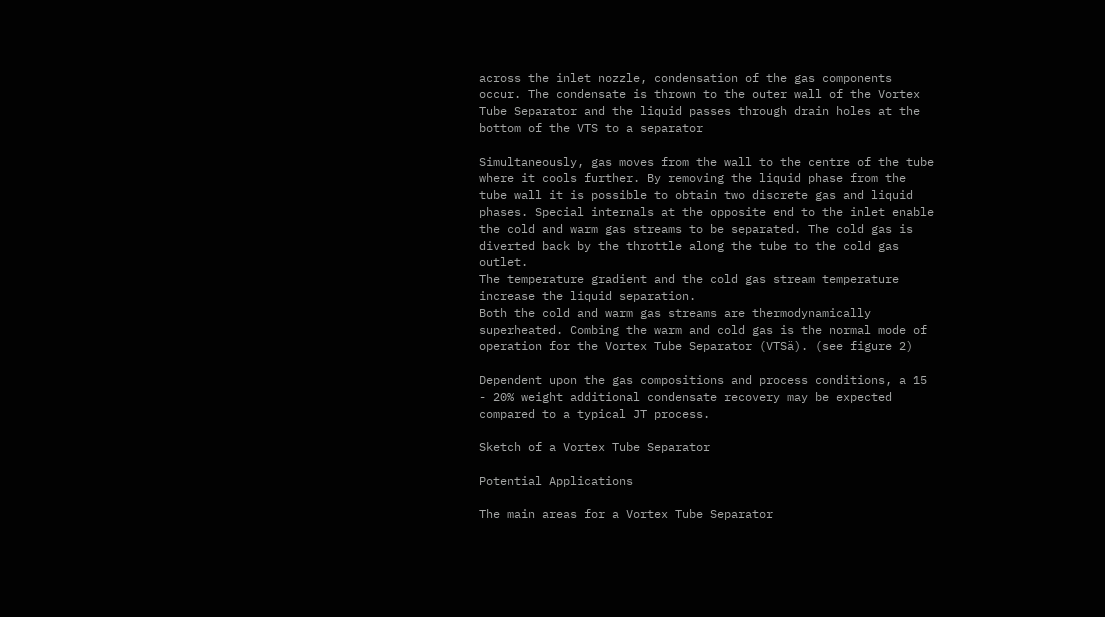across the inlet nozzle, condensation of the gas components occur. The condensate is thrown to the outer wall of the Vortex Tube Separator and the liquid passes through drain holes at the bottom of the VTS to a separator

Simultaneously, gas moves from the wall to the centre of the tube where it cools further. By removing the liquid phase from the tube wall it is possible to obtain two discrete gas and liquid phases. Special internals at the opposite end to the inlet enable the cold and warm gas streams to be separated. The cold gas is diverted back by the throttle along the tube to the cold gas outlet.
The temperature gradient and the cold gas stream temperature increase the liquid separation.
Both the cold and warm gas streams are thermodynamically superheated. Combing the warm and cold gas is the normal mode of operation for the Vortex Tube Separator (VTSä). (see figure 2)

Dependent upon the gas compositions and process conditions, a 15 - 20% weight additional condensate recovery may be expected compared to a typical JT process.

Sketch of a Vortex Tube Separator

Potential Applications

The main areas for a Vortex Tube Separator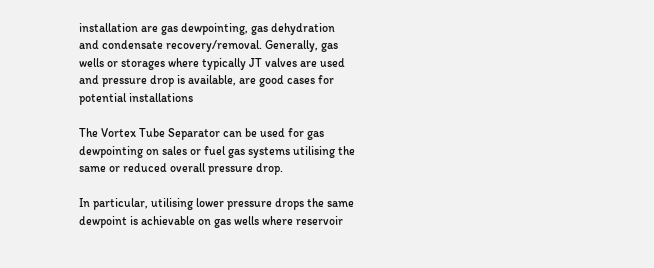installation are gas dewpointing, gas dehydration and condensate recovery/removal. Generally, gas wells or storages where typically JT valves are used and pressure drop is available, are good cases for potential installations

The Vortex Tube Separator can be used for gas dewpointing on sales or fuel gas systems utilising the same or reduced overall pressure drop.

In particular, utilising lower pressure drops the same dewpoint is achievable on gas wells where reservoir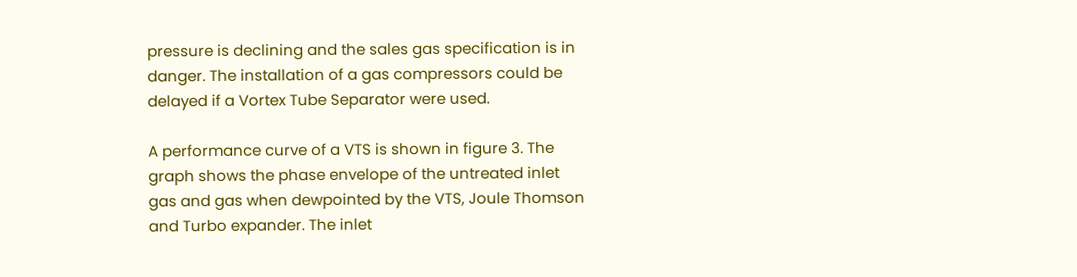pressure is declining and the sales gas specification is in danger. The installation of a gas compressors could be delayed if a Vortex Tube Separator were used.

A performance curve of a VTS is shown in figure 3. The graph shows the phase envelope of the untreated inlet gas and gas when dewpointed by the VTS, Joule Thomson and Turbo expander. The inlet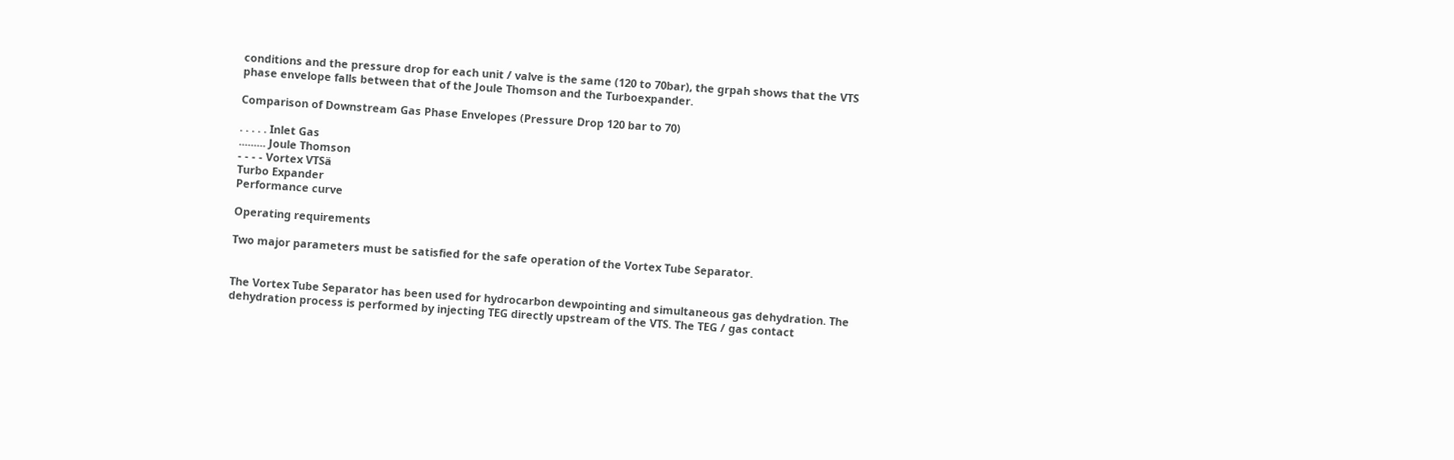conditions and the pressure drop for each unit / valve is the same (120 to 70bar), the grpah shows that the VTS phase envelope falls between that of the Joule Thomson and the Turboexpander.

Comparison of Downstream Gas Phase Envelopes (Pressure Drop 120 bar to 70)

. . . . . Inlet Gas
......... Joule Thomson
- - - - Vortex VTSä
Turbo Expander
Performance curve

Operating requirements

Two major parameters must be satisfied for the safe operation of the Vortex Tube Separator.


The Vortex Tube Separator has been used for hydrocarbon dewpointing and simultaneous gas dehydration. The dehydration process is performed by injecting TEG directly upstream of the VTS. The TEG / gas contact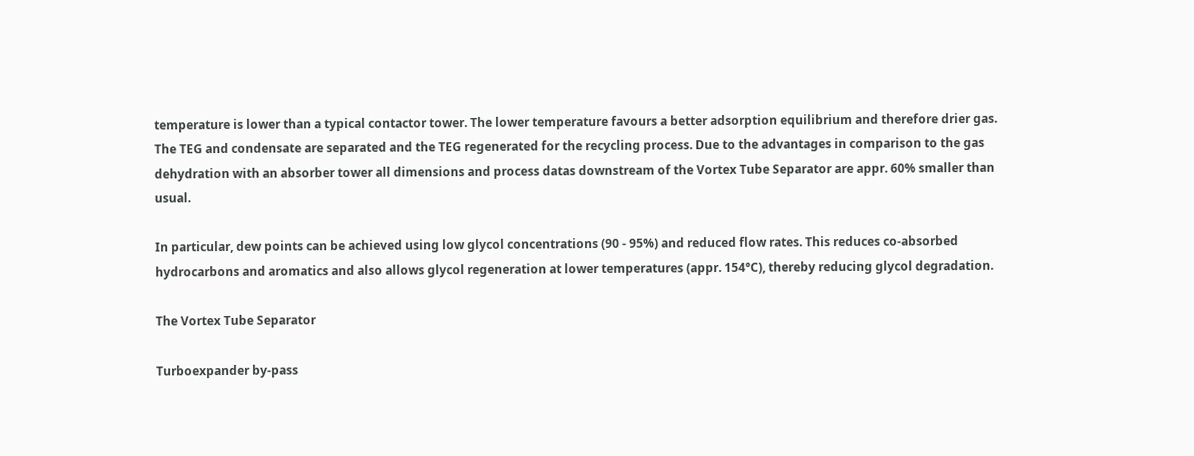temperature is lower than a typical contactor tower. The lower temperature favours a better adsorption equilibrium and therefore drier gas. The TEG and condensate are separated and the TEG regenerated for the recycling process. Due to the advantages in comparison to the gas dehydration with an absorber tower all dimensions and process datas downstream of the Vortex Tube Separator are appr. 60% smaller than usual.

In particular, dew points can be achieved using low glycol concentrations (90 - 95%) and reduced flow rates. This reduces co-absorbed hydrocarbons and aromatics and also allows glycol regeneration at lower temperatures (appr. 154°C), thereby reducing glycol degradation.

The Vortex Tube Separator

Turboexpander by-pass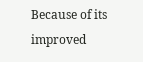Because of its improved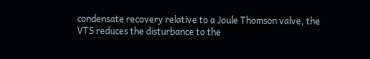condensate recovery relative to a Joule Thomson valve, the VTS reduces the disturbance to the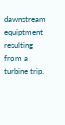dawnstream equiptment resulting from a turbine trip.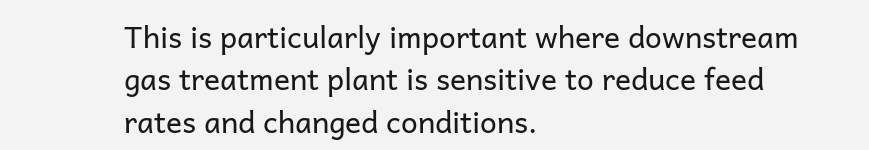This is particularly important where downstream gas treatment plant is sensitive to reduce feed rates and changed conditions.